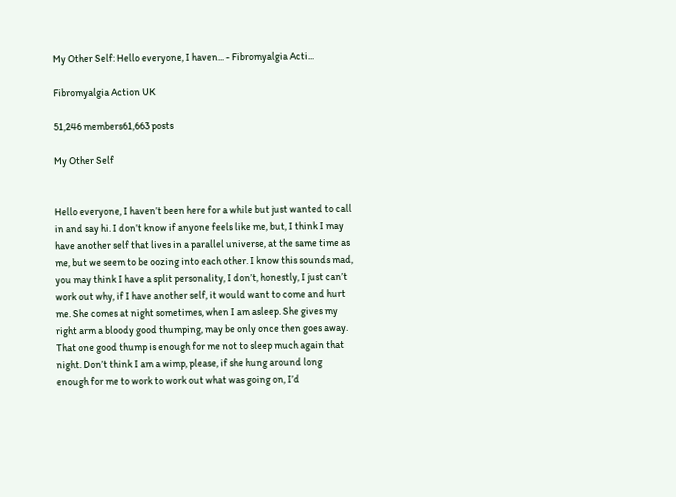My Other Self: Hello everyone, I haven... - Fibromyalgia Acti...

Fibromyalgia Action UK

51,246 members61,663 posts

My Other Self


Hello everyone, I haven’t been here for a while but just wanted to call in and say hi. I don’t know if anyone feels like me, but, I think I may have another self that lives in a parallel universe, at the same time as me, but we seem to be oozing into each other. I know this sounds mad, you may think I have a split personality, I don’t, honestly, I just can’t work out why, if I have another self, it would want to come and hurt me. She comes at night sometimes, when I am asleep. She gives my right arm a bloody good thumping, may be only once then goes away. That one good thump is enough for me not to sleep much again that night. Don’t think I am a wimp, please, if she hung around long enough for me to work to work out what was going on, I’d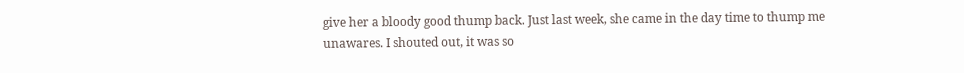give her a bloody good thump back. Just last week, she came in the day time to thump me unawares. I shouted out, it was so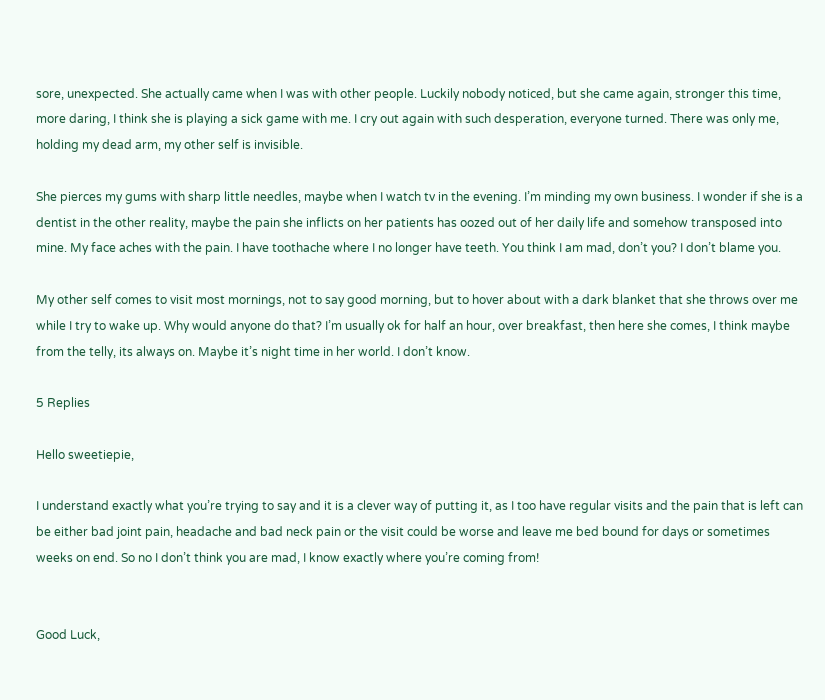sore, unexpected. She actually came when I was with other people. Luckily nobody noticed, but she came again, stronger this time, more daring, I think she is playing a sick game with me. I cry out again with such desperation, everyone turned. There was only me, holding my dead arm, my other self is invisible.

She pierces my gums with sharp little needles, maybe when I watch tv in the evening. I’m minding my own business. I wonder if she is a dentist in the other reality, maybe the pain she inflicts on her patients has oozed out of her daily life and somehow transposed into mine. My face aches with the pain. I have toothache where I no longer have teeth. You think I am mad, don’t you? I don’t blame you.

My other self comes to visit most mornings, not to say good morning, but to hover about with a dark blanket that she throws over me while I try to wake up. Why would anyone do that? I’m usually ok for half an hour, over breakfast, then here she comes, I think maybe from the telly, its always on. Maybe it’s night time in her world. I don’t know.

5 Replies

Hello sweetiepie,

I understand exactly what you’re trying to say and it is a clever way of putting it, as I too have regular visits and the pain that is left can be either bad joint pain, headache and bad neck pain or the visit could be worse and leave me bed bound for days or sometimes weeks on end. So no I don’t think you are mad, I know exactly where you’re coming from!


Good Luck,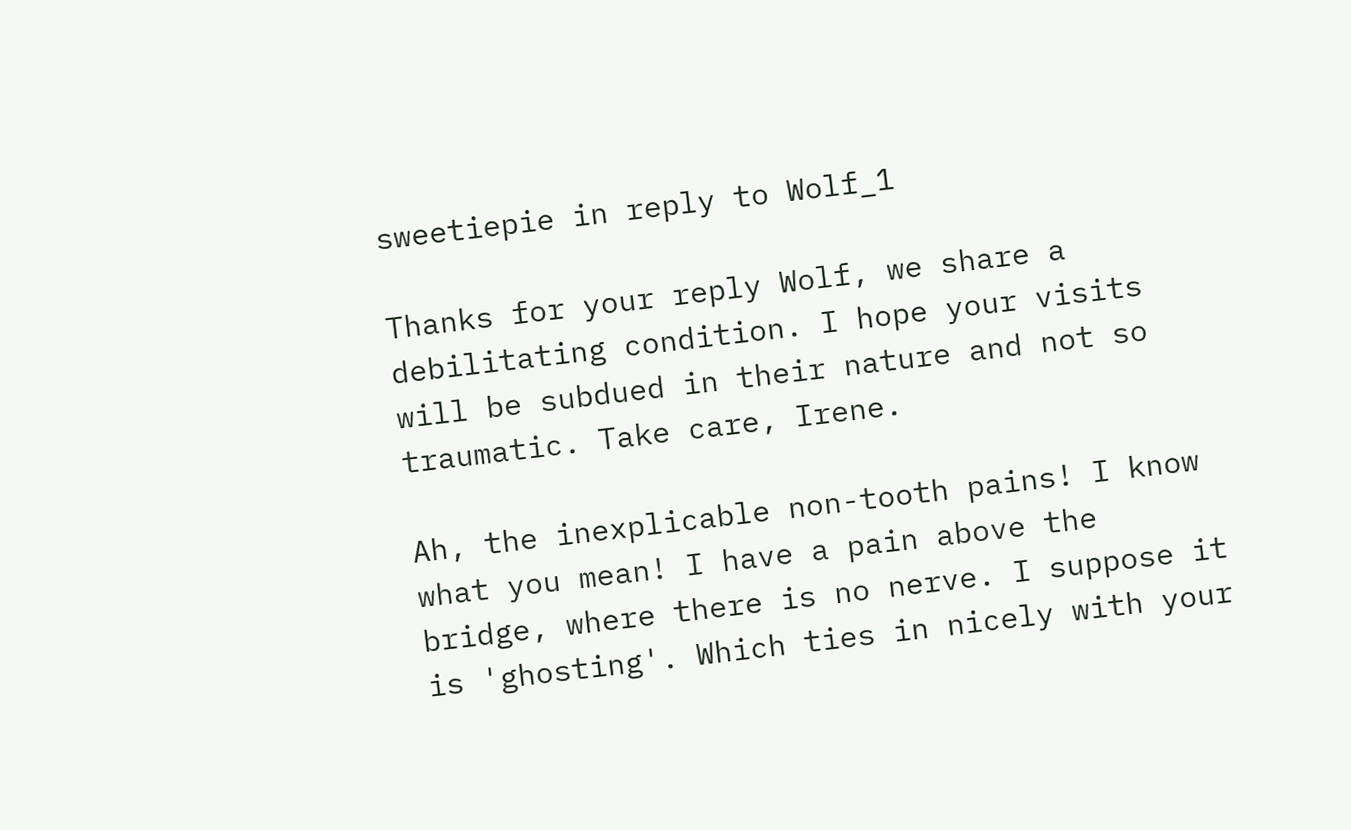sweetiepie in reply to Wolf_1

Thanks for your reply Wolf, we share a debilitating condition. I hope your visits will be subdued in their nature and not so traumatic. Take care, Irene.

Ah, the inexplicable non-tooth pains! I know what you mean! I have a pain above the bridge, where there is no nerve. I suppose it is 'ghosting'. Which ties in nicely with your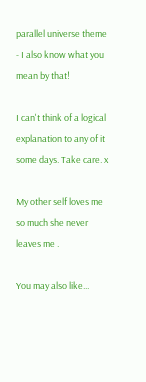parallel universe theme - I also know what you mean by that!

I can't think of a logical explanation to any of it some days. Take care. x

My other self loves me so much she never leaves me .

You may also like...